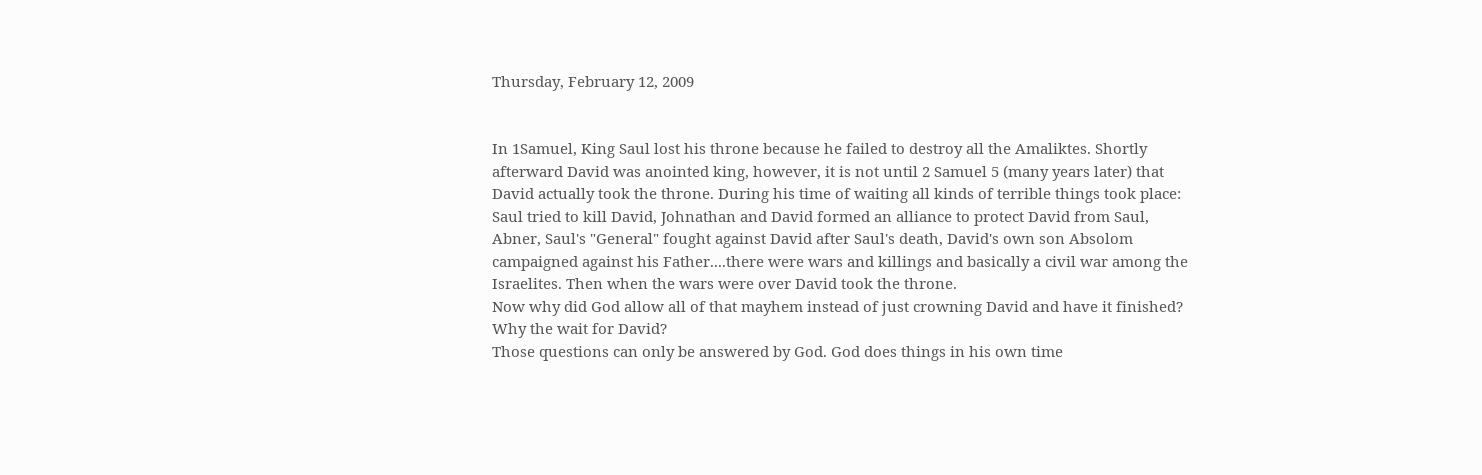Thursday, February 12, 2009


In 1Samuel, King Saul lost his throne because he failed to destroy all the Amaliktes. Shortly afterward David was anointed king, however, it is not until 2 Samuel 5 (many years later) that David actually took the throne. During his time of waiting all kinds of terrible things took place: Saul tried to kill David, Johnathan and David formed an alliance to protect David from Saul, Abner, Saul's "General" fought against David after Saul's death, David's own son Absolom campaigned against his Father....there were wars and killings and basically a civil war among the Israelites. Then when the wars were over David took the throne.
Now why did God allow all of that mayhem instead of just crowning David and have it finished? Why the wait for David?
Those questions can only be answered by God. God does things in his own time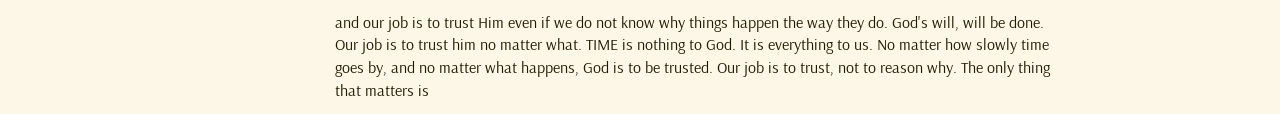and our job is to trust Him even if we do not know why things happen the way they do. God's will, will be done. Our job is to trust him no matter what. TIME is nothing to God. It is everything to us. No matter how slowly time goes by, and no matter what happens, God is to be trusted. Our job is to trust, not to reason why. The only thing that matters is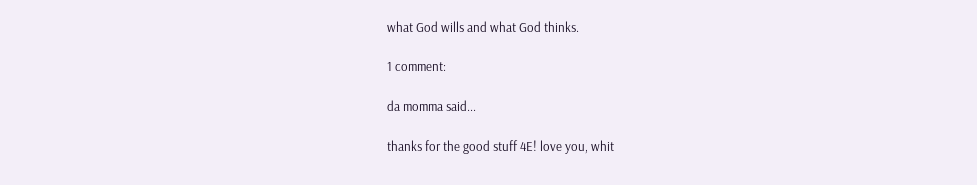what God wills and what God thinks.

1 comment:

da momma said...

thanks for the good stuff 4E! love you, whit